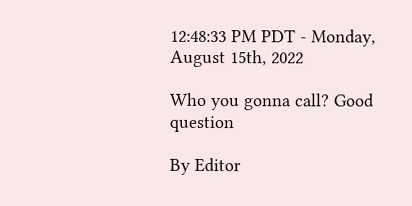12:48:33 PM PDT - Monday, August 15th, 2022

Who you gonna call? Good question

By Editor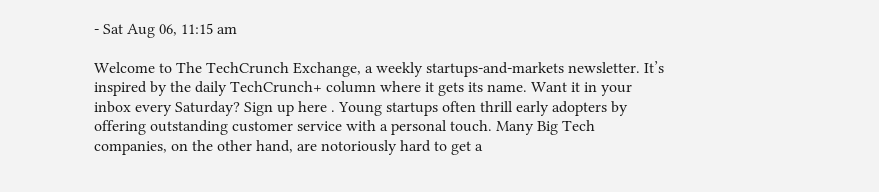- Sat Aug 06, 11:15 am

Welcome to The TechCrunch Exchange, a weekly startups-and-markets newsletter. It’s inspired by the daily TechCrunch+ column where it gets its name. Want it in your inbox every Saturday? Sign up here . Young startups often thrill early adopters by offering outstanding customer service with a personal touch. Many Big Tech companies, on the other hand, are notoriously hard to get a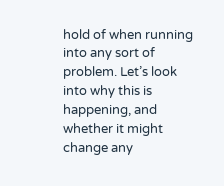hold of when running into any sort of problem. Let’s look into why this is happening, and whether it might change any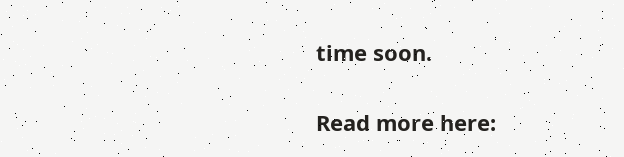time soon.

Read more here: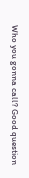Who you gonna call? Good question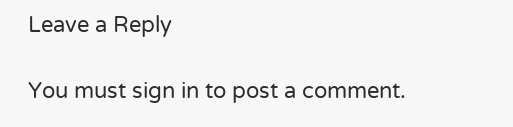Leave a Reply

You must sign in to post a comment.